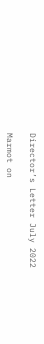Director’s Letter July 2022

Marmot on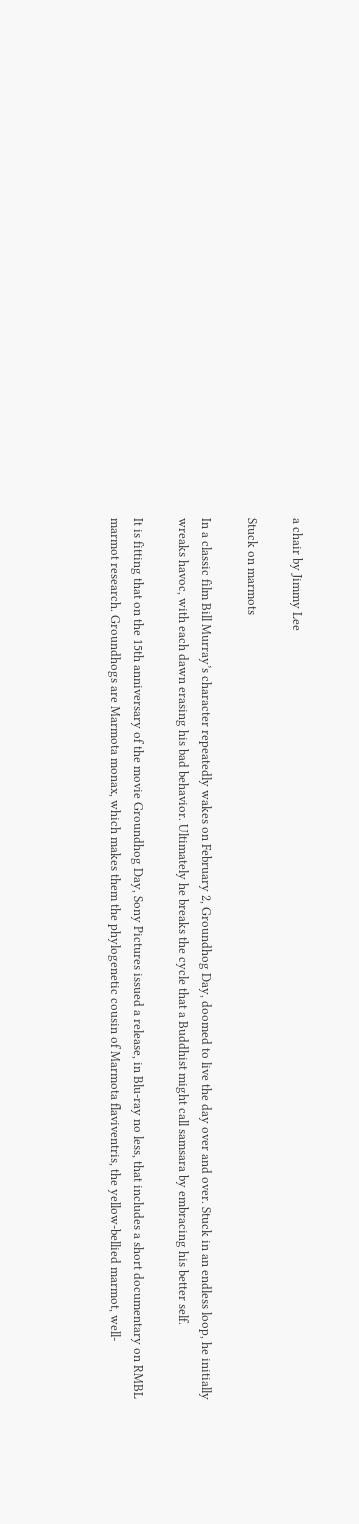a chair by Jimmy Lee

Stuck on marmots

In a classic film Bill Murray’s character repeatedly wakes on February 2, Groundhog Day, doomed to live the day over and over. Stuck in an endless loop, he initially wreaks havoc, with each dawn erasing his bad behavior. Ultimately he breaks the cycle that a Buddhist might call samsara by embracing his better self.

It is fitting that on the 15th anniversary of the movie Groundhog Day, Sony Pictures issued a release, in Blu-ray no less, that includes a short documentary on RMBL marmot research. Groundhogs are Marmota monax, which makes them the phylogenetic cousin of Marmota flaviventris, the yellow-bellied marmot, well-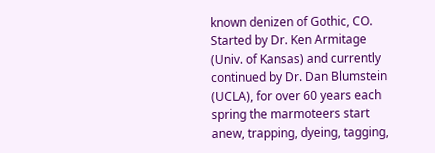known denizen of Gothic, CO. Started by Dr. Ken Armitage (Univ. of Kansas) and currently continued by Dr. Dan Blumstein (UCLA), for over 60 years each spring the marmoteers start anew, trapping, dyeing, tagging,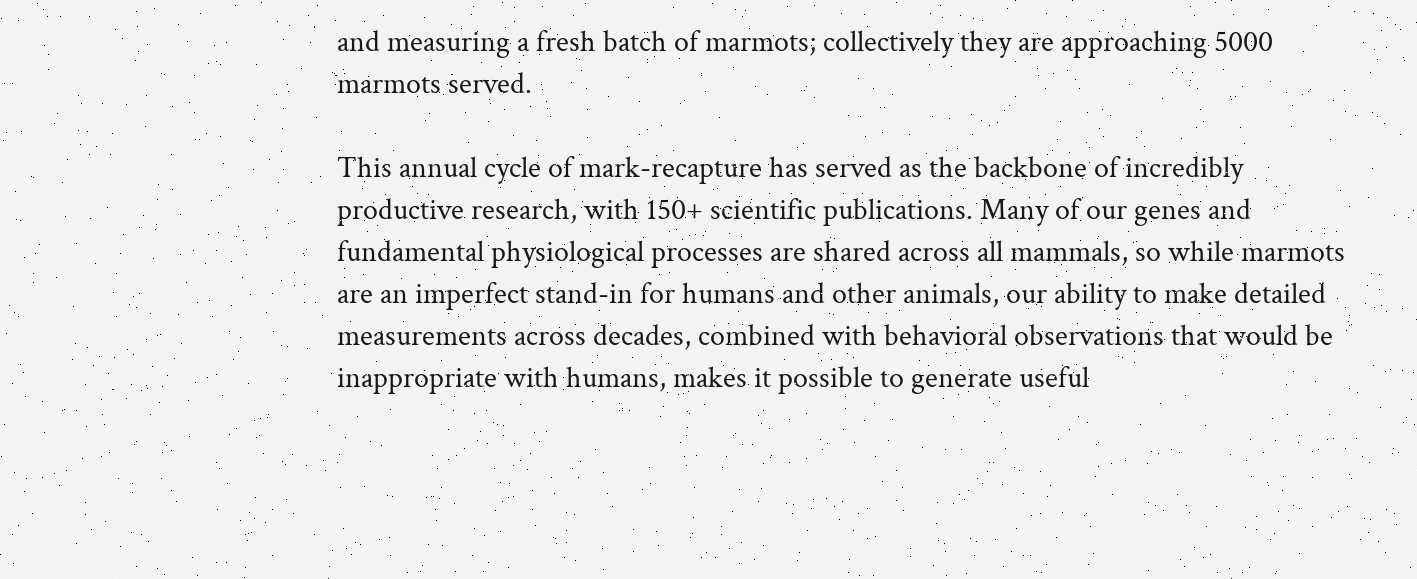and measuring a fresh batch of marmots; collectively they are approaching 5000 marmots served.

This annual cycle of mark-recapture has served as the backbone of incredibly productive research, with 150+ scientific publications. Many of our genes and fundamental physiological processes are shared across all mammals, so while marmots are an imperfect stand-in for humans and other animals, our ability to make detailed measurements across decades, combined with behavioral observations that would be inappropriate with humans, makes it possible to generate useful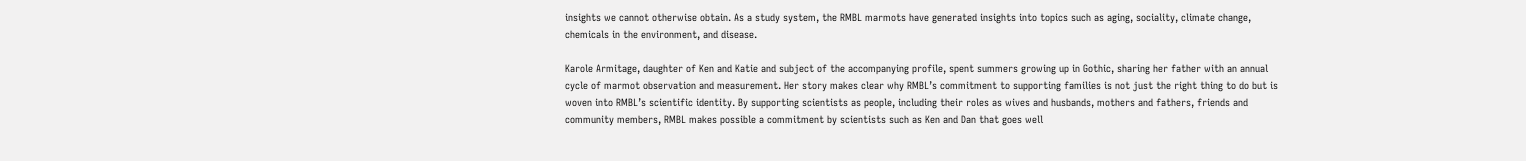insights we cannot otherwise obtain. As a study system, the RMBL marmots have generated insights into topics such as aging, sociality, climate change, chemicals in the environment, and disease.

Karole Armitage, daughter of Ken and Katie and subject of the accompanying profile, spent summers growing up in Gothic, sharing her father with an annual cycle of marmot observation and measurement. Her story makes clear why RMBL’s commitment to supporting families is not just the right thing to do but is woven into RMBL’s scientific identity. By supporting scientists as people, including their roles as wives and husbands, mothers and fathers, friends and community members, RMBL makes possible a commitment by scientists such as Ken and Dan that goes well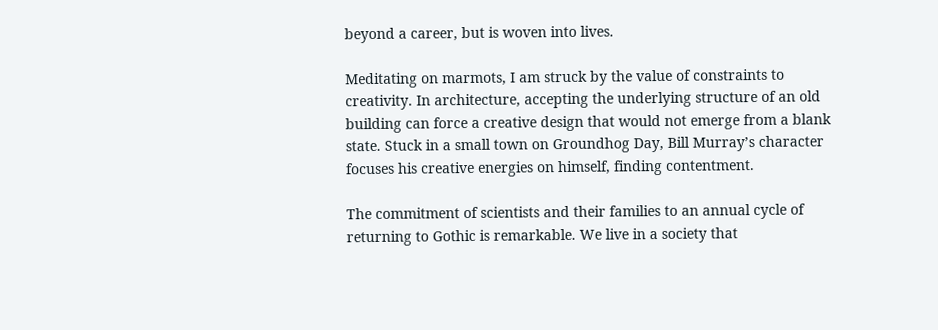beyond a career, but is woven into lives.

Meditating on marmots, I am struck by the value of constraints to creativity. In architecture, accepting the underlying structure of an old building can force a creative design that would not emerge from a blank state. Stuck in a small town on Groundhog Day, Bill Murray’s character focuses his creative energies on himself, finding contentment.

The commitment of scientists and their families to an annual cycle of returning to Gothic is remarkable. We live in a society that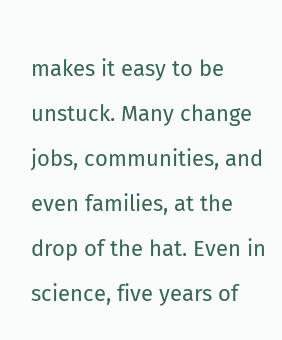makes it easy to be unstuck. Many change jobs, communities, and even families, at the drop of the hat. Even in science, five years of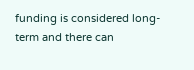funding is considered long-term and there can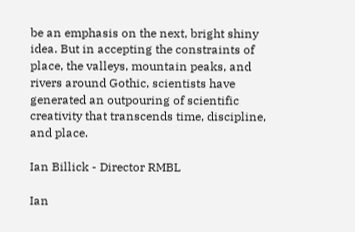be an emphasis on the next, bright shiny idea. But in accepting the constraints of place, the valleys, mountain peaks, and rivers around Gothic, scientists have generated an outpouring of scientific creativity that transcends time, discipline, and place.

Ian Billick - Director RMBL

Ian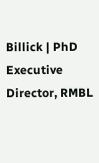Billick | PhD
Executive Director, RMBL